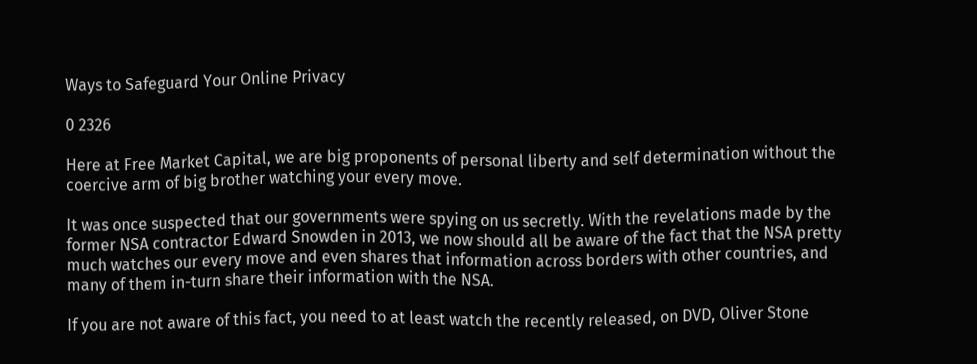Ways to Safeguard Your Online Privacy

0 2326

Here at Free Market Capital, we are big proponents of personal liberty and self determination without the coercive arm of big brother watching your every move.

It was once suspected that our governments were spying on us secretly. With the revelations made by the former NSA contractor Edward Snowden in 2013, we now should all be aware of the fact that the NSA pretty much watches our every move and even shares that information across borders with other countries, and many of them in-turn share their information with the NSA.

If you are not aware of this fact, you need to at least watch the recently released, on DVD, Oliver Stone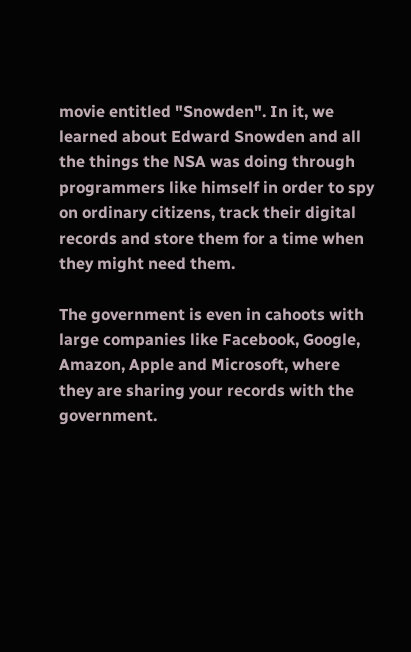movie entitled "Snowden". In it, we learned about Edward Snowden and all the things the NSA was doing through programmers like himself in order to spy on ordinary citizens, track their digital records and store them for a time when they might need them.

The government is even in cahoots with large companies like Facebook, Google, Amazon, Apple and Microsoft, where they are sharing your records with the government.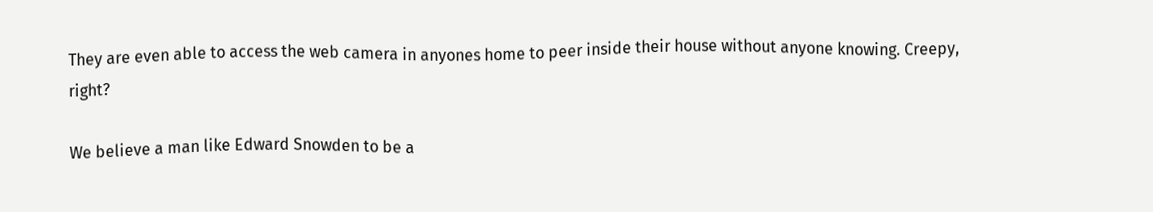They are even able to access the web camera in anyones home to peer inside their house without anyone knowing. Creepy, right?

We believe a man like Edward Snowden to be a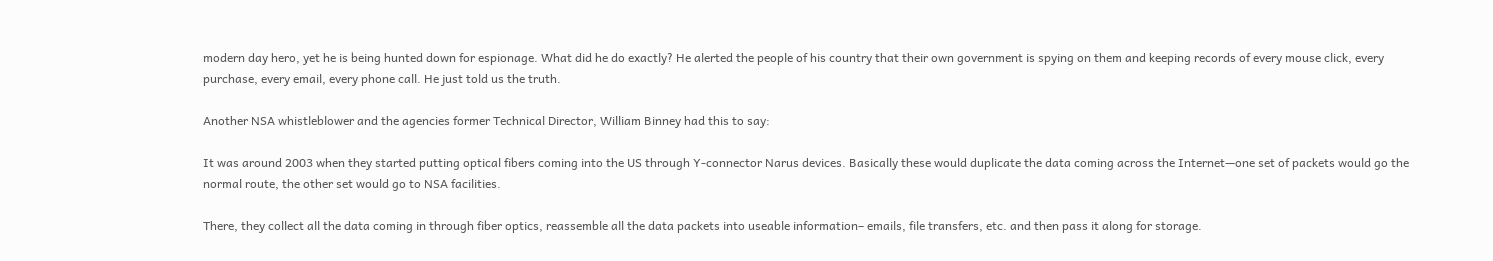modern day hero, yet he is being hunted down for espionage. What did he do exactly? He alerted the people of his country that their own government is spying on them and keeping records of every mouse click, every purchase, every email, every phone call. He just told us the truth.

Another NSA whistleblower and the agencies former Technical Director, William Binney had this to say:

It was around 2003 when they started putting optical fibers coming into the US through Y-connector Narus devices. Basically these would duplicate the data coming across the Internet—one set of packets would go the normal route, the other set would go to NSA facilities.

There, they collect all the data coming in through fiber optics, reassemble all the data packets into useable information– emails, file transfers, etc. and then pass it along for storage.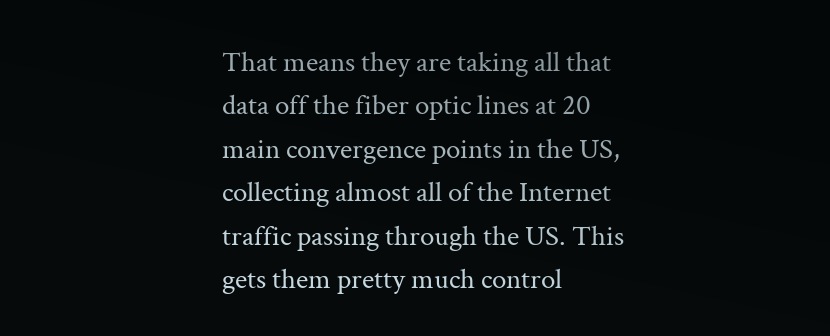That means they are taking all that data off the fiber optic lines at 20 main convergence points in the US, collecting almost all of the Internet traffic passing through the US. This gets them pretty much control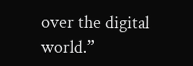over the digital world.”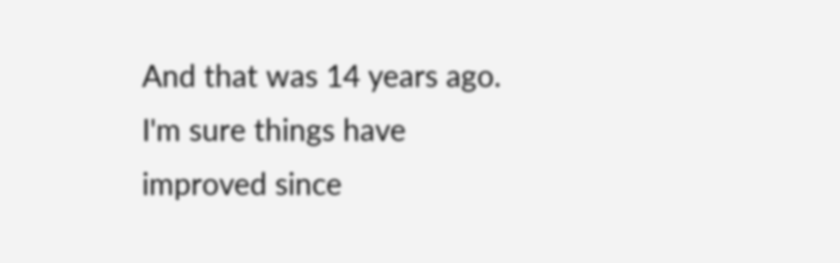And that was 14 years ago. I'm sure things have improved since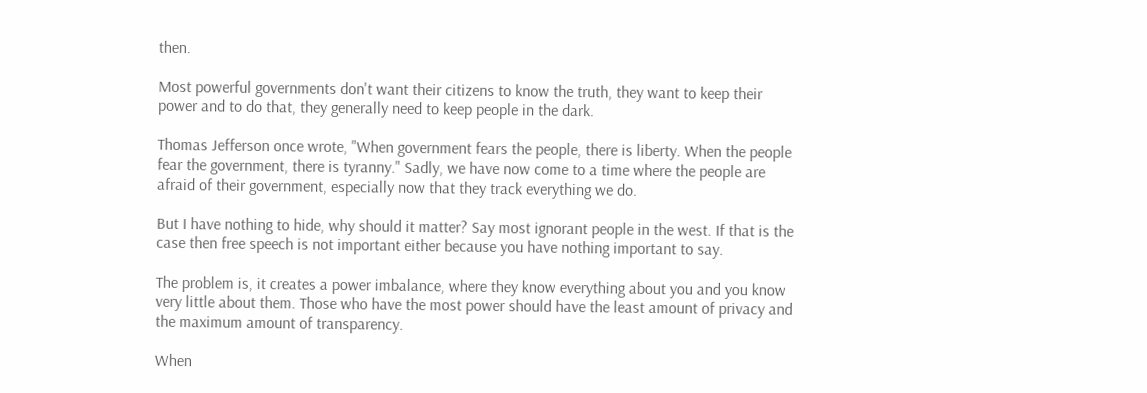then.

Most powerful governments don't want their citizens to know the truth, they want to keep their power and to do that, they generally need to keep people in the dark.

Thomas Jefferson once wrote, "When government fears the people, there is liberty. When the people fear the government, there is tyranny." Sadly, we have now come to a time where the people are afraid of their government, especially now that they track everything we do.

But I have nothing to hide, why should it matter? Say most ignorant people in the west. If that is the case then free speech is not important either because you have nothing important to say.

The problem is, it creates a power imbalance, where they know everything about you and you know very little about them. Those who have the most power should have the least amount of privacy and the maximum amount of transparency.

When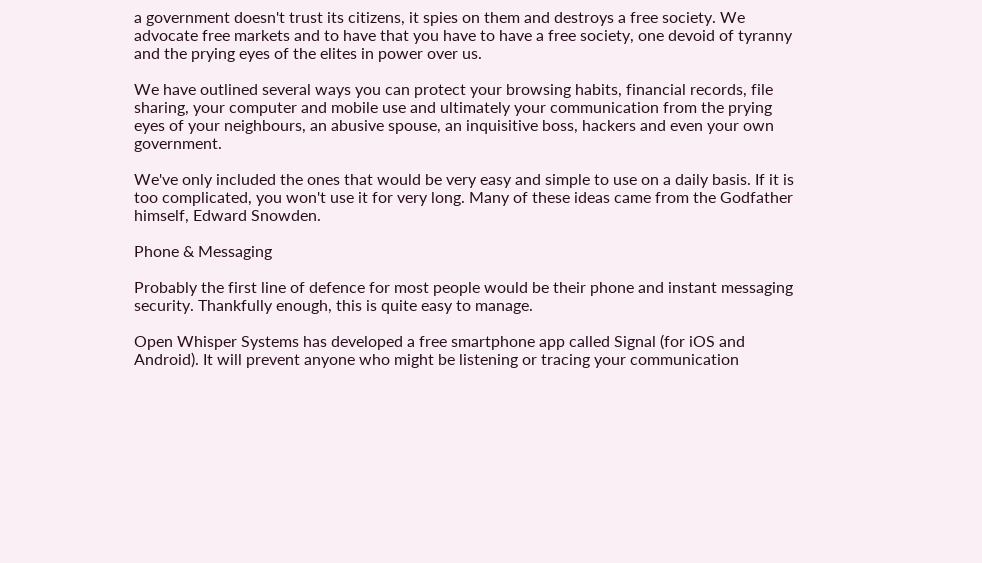a government doesn't trust its citizens, it spies on them and destroys a free society. We advocate free markets and to have that you have to have a free society, one devoid of tyranny and the prying eyes of the elites in power over us.

We have outlined several ways you can protect your browsing habits, financial records, file sharing, your computer and mobile use and ultimately your communication from the prying eyes of your neighbours, an abusive spouse, an inquisitive boss, hackers and even your own government.

We've only included the ones that would be very easy and simple to use on a daily basis. If it is too complicated, you won't use it for very long. Many of these ideas came from the Godfather himself, Edward Snowden.

Phone & Messaging

Probably the first line of defence for most people would be their phone and instant messaging security. Thankfully enough, this is quite easy to manage.

Open Whisper Systems has developed a free smartphone app called Signal (for iOS and Android). It will prevent anyone who might be listening or tracing your communication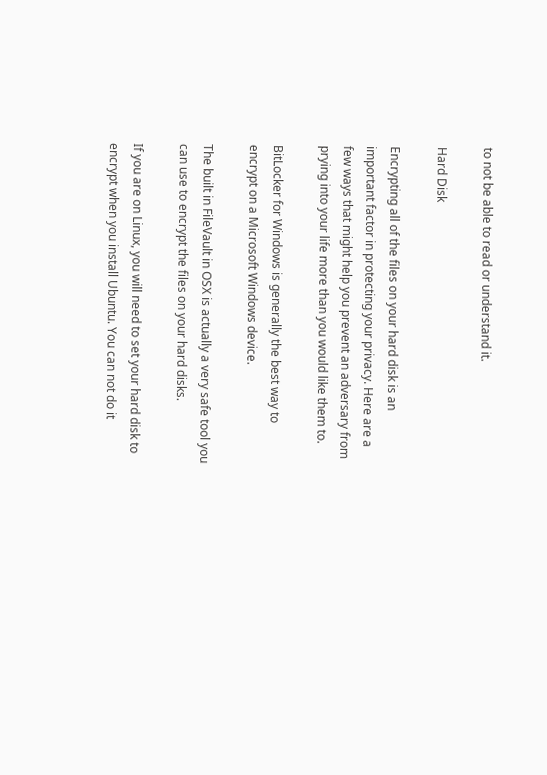to not be able to read or understand it.

Hard Disk

Encrypting all of the files on your hard disk is an important factor in protecting your privacy. Here are a few ways that might help you prevent an adversary from prying into your life more than you would like them to.

BitLocker for Windows is generally the best way to encrypt on a Microsoft Windows device.

The built in FileVault in OSX is actually a very safe tool you can use to encrypt the files on your hard disks.

If you are on Linux, you will need to set your hard disk to encrypt when you install Ubuntu. You can not do it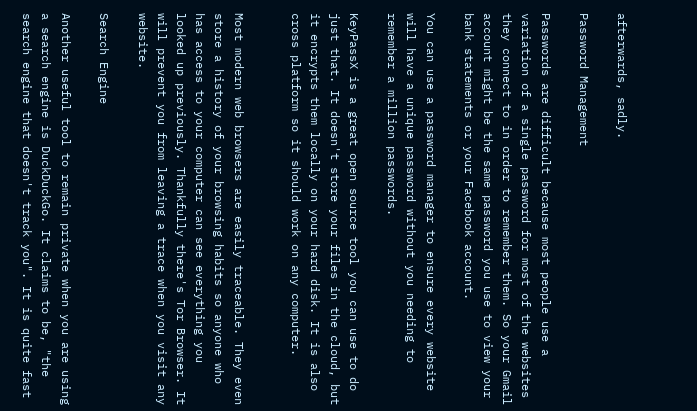afterwards, sadly.

Password Management

Passwords are difficult because most people use a variation of a single password for most of the websites they connect to in order to remember them. So your Gmail account might be the same password you use to view your bank statements or your Facebook account.

You can use a password manager to ensure every website will have a unique password without you needing to remember a million passwords.

KeyPassX is a great open source tool you can use to do just that. It doesn't store your files in the cloud, but it encrypts them locally on your hard disk. It is also cross platform so it should work on any computer.


Most modern web browsers are easily traceable. They even store a history of your browsing habits so anyone who has access to your computer can see everything you looked up previously. Thankfully there's Tor Browser. It will prevent you from leaving a trace when you visit any website.

Search Engine

Another useful tool to remain private when you are using a search engine is DuckDuckGo. It claims to be, "the search engine that doesn't track you". It is quite fast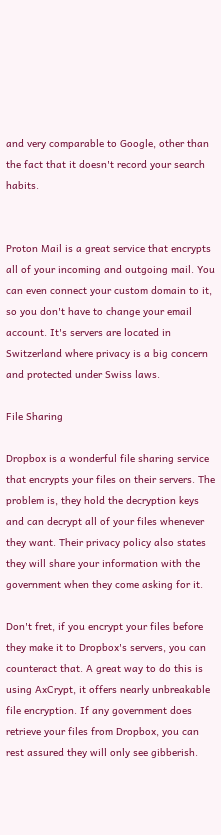and very comparable to Google, other than the fact that it doesn't record your search habits.


Proton Mail is a great service that encrypts all of your incoming and outgoing mail. You can even connect your custom domain to it, so you don't have to change your email account. It's servers are located in Switzerland where privacy is a big concern and protected under Swiss laws.

File Sharing

Dropbox is a wonderful file sharing service that encrypts your files on their servers. The problem is, they hold the decryption keys and can decrypt all of your files whenever they want. Their privacy policy also states they will share your information with the government when they come asking for it.

Don't fret, if you encrypt your files before they make it to Dropbox's servers, you can counteract that. A great way to do this is using AxCrypt, it offers nearly unbreakable file encryption. If any government does retrieve your files from Dropbox, you can rest assured they will only see gibberish.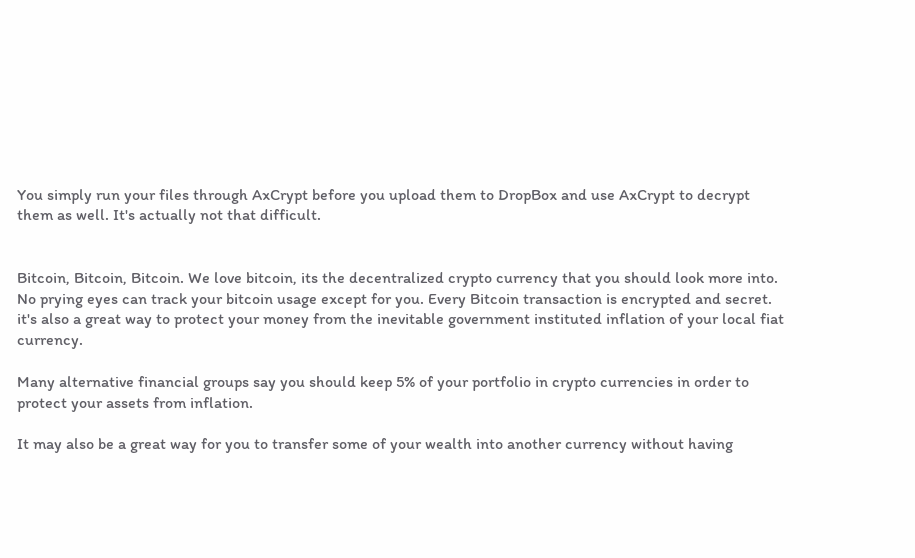You simply run your files through AxCrypt before you upload them to DropBox and use AxCrypt to decrypt them as well. It's actually not that difficult.


Bitcoin, Bitcoin, Bitcoin. We love bitcoin, its the decentralized crypto currency that you should look more into. No prying eyes can track your bitcoin usage except for you. Every Bitcoin transaction is encrypted and secret. it's also a great way to protect your money from the inevitable government instituted inflation of your local fiat currency.

Many alternative financial groups say you should keep 5% of your portfolio in crypto currencies in order to protect your assets from inflation.

It may also be a great way for you to transfer some of your wealth into another currency without having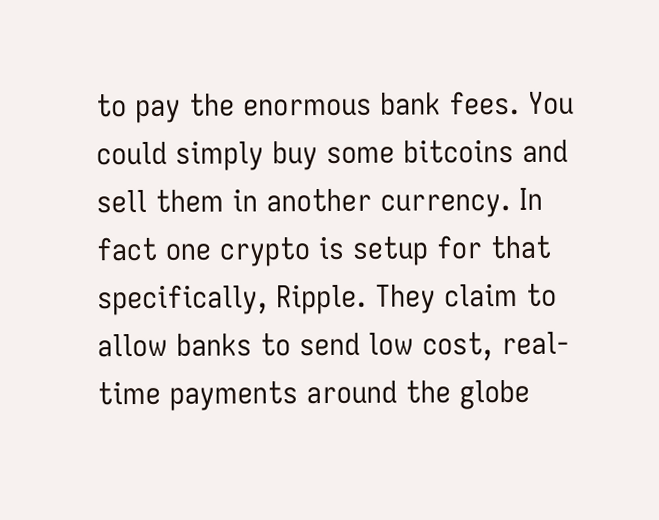to pay the enormous bank fees. You could simply buy some bitcoins and sell them in another currency. In fact one crypto is setup for that specifically, Ripple. They claim to allow banks to send low cost, real-time payments around the globe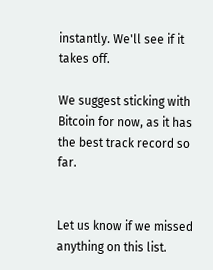instantly. We'll see if it takes off.

We suggest sticking with Bitcoin for now, as it has the best track record so far.


Let us know if we missed anything on this list.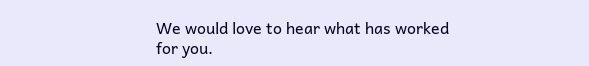We would love to hear what has worked for you.